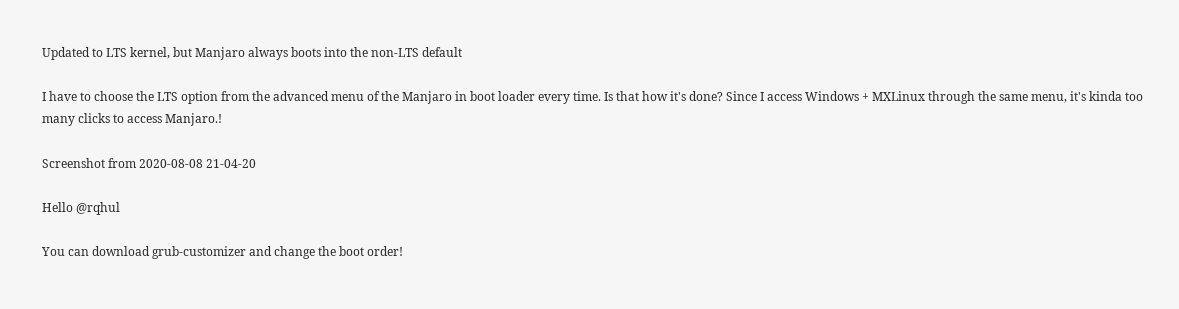Updated to LTS kernel, but Manjaro always boots into the non-LTS default

I have to choose the LTS option from the advanced menu of the Manjaro in boot loader every time. Is that how it's done? Since I access Windows + MXLinux through the same menu, it's kinda too many clicks to access Manjaro.!

Screenshot from 2020-08-08 21-04-20

Hello @rqhul

You can download grub-customizer and change the boot order!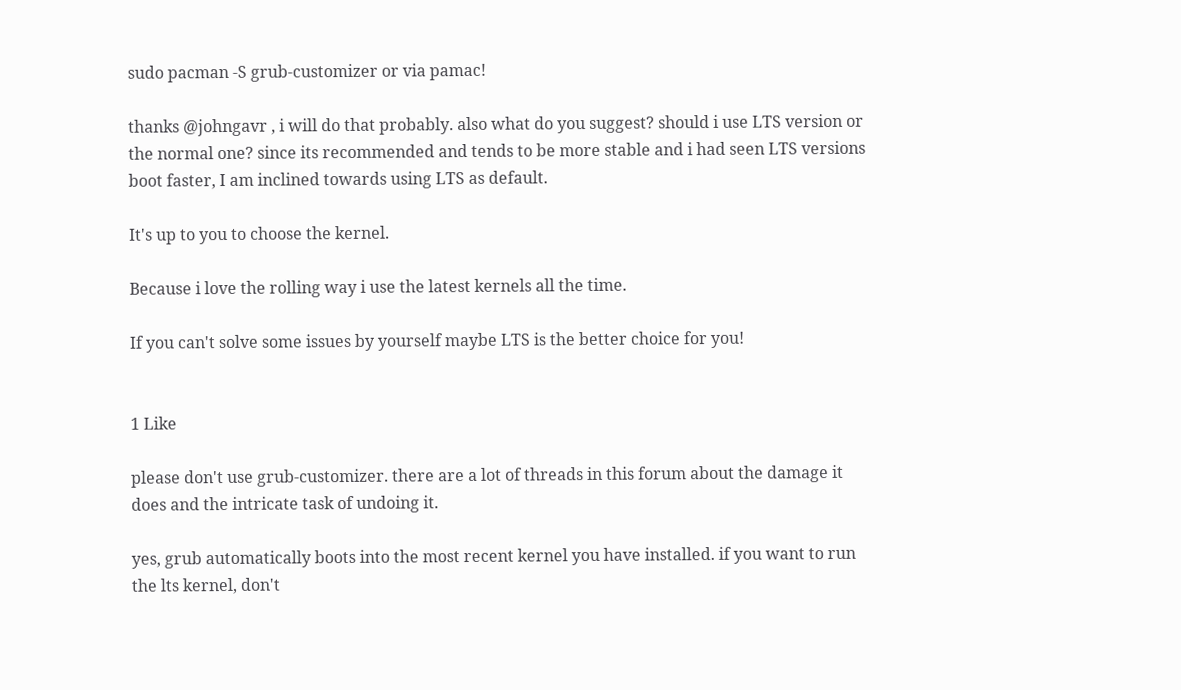sudo pacman -S grub-customizer or via pamac!

thanks @johngavr , i will do that probably. also what do you suggest? should i use LTS version or the normal one? since its recommended and tends to be more stable and i had seen LTS versions boot faster, I am inclined towards using LTS as default.

It's up to you to choose the kernel.

Because i love the rolling way i use the latest kernels all the time.

If you can't solve some issues by yourself maybe LTS is the better choice for you!


1 Like

please don't use grub-customizer. there are a lot of threads in this forum about the damage it does and the intricate task of undoing it.

yes, grub automatically boots into the most recent kernel you have installed. if you want to run the lts kernel, don't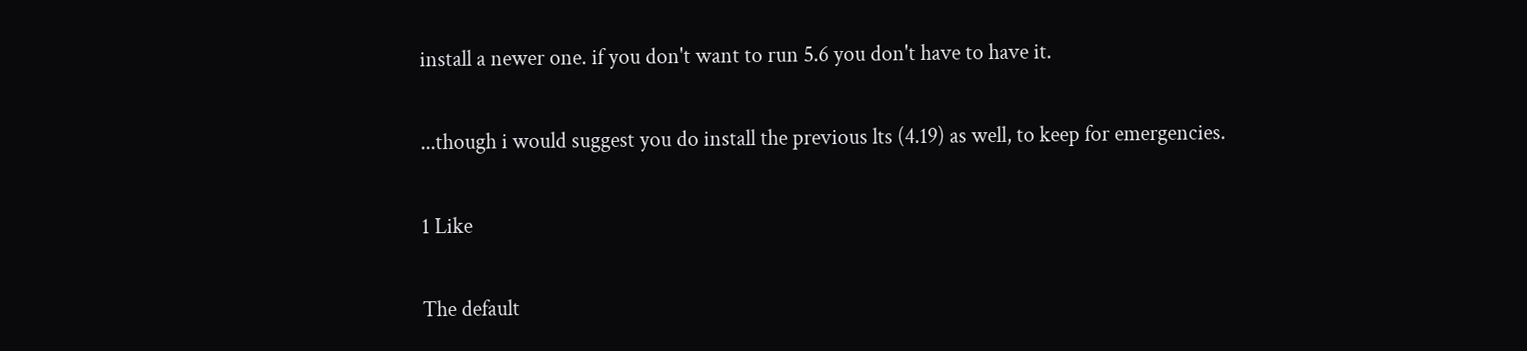install a newer one. if you don't want to run 5.6 you don't have to have it.

...though i would suggest you do install the previous lts (4.19) as well, to keep for emergencies.

1 Like

The default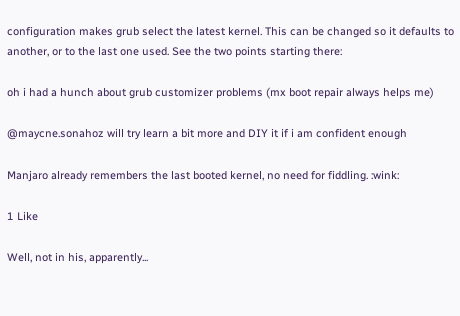configuration makes grub select the latest kernel. This can be changed so it defaults to another, or to the last one used. See the two points starting there:

oh i had a hunch about grub customizer problems (mx boot repair always helps me)

@maycne.sonahoz will try learn a bit more and DIY it if i am confident enough

Manjaro already remembers the last booted kernel, no need for fiddling. :wink:

1 Like

Well, not in his, apparently...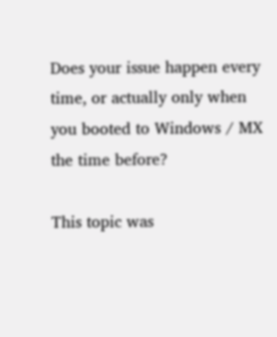Does your issue happen every time, or actually only when you booted to Windows / MX the time before?

This topic was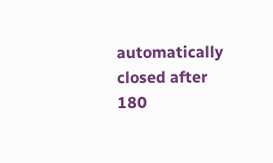automatically closed after 180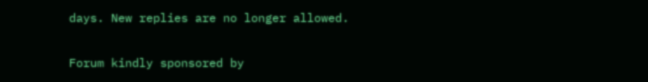days. New replies are no longer allowed.

Forum kindly sponsored by